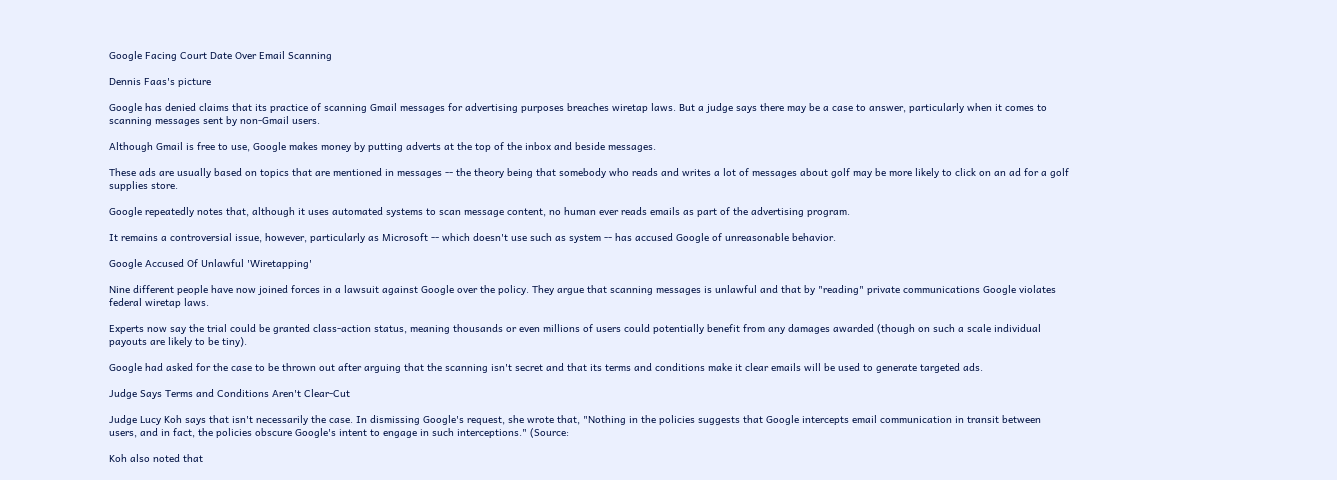Google Facing Court Date Over Email Scanning

Dennis Faas's picture

Google has denied claims that its practice of scanning Gmail messages for advertising purposes breaches wiretap laws. But a judge says there may be a case to answer, particularly when it comes to scanning messages sent by non-Gmail users.

Although Gmail is free to use, Google makes money by putting adverts at the top of the inbox and beside messages.

These ads are usually based on topics that are mentioned in messages -- the theory being that somebody who reads and writes a lot of messages about golf may be more likely to click on an ad for a golf supplies store.

Google repeatedly notes that, although it uses automated systems to scan message content, no human ever reads emails as part of the advertising program.

It remains a controversial issue, however, particularly as Microsoft -- which doesn't use such as system -- has accused Google of unreasonable behavior.

Google Accused Of Unlawful 'Wiretapping'

Nine different people have now joined forces in a lawsuit against Google over the policy. They argue that scanning messages is unlawful and that by "reading" private communications Google violates federal wiretap laws.

Experts now say the trial could be granted class-action status, meaning thousands or even millions of users could potentially benefit from any damages awarded (though on such a scale individual payouts are likely to be tiny).

Google had asked for the case to be thrown out after arguing that the scanning isn't secret and that its terms and conditions make it clear emails will be used to generate targeted ads.

Judge Says Terms and Conditions Aren't Clear-Cut

Judge Lucy Koh says that isn't necessarily the case. In dismissing Google's request, she wrote that, "Nothing in the policies suggests that Google intercepts email communication in transit between users, and in fact, the policies obscure Google's intent to engage in such interceptions." (Source:

Koh also noted that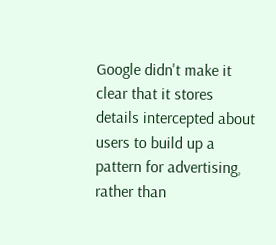Google didn't make it clear that it stores details intercepted about users to build up a pattern for advertising, rather than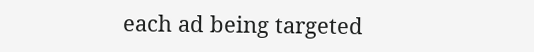each ad being targeted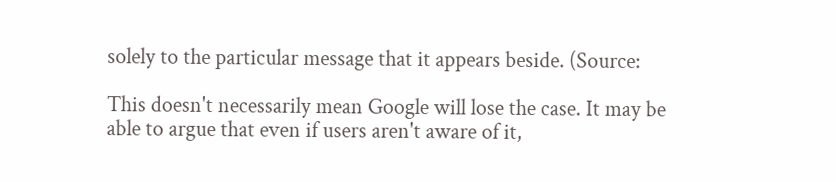solely to the particular message that it appears beside. (Source:

This doesn't necessarily mean Google will lose the case. It may be able to argue that even if users aren't aware of it,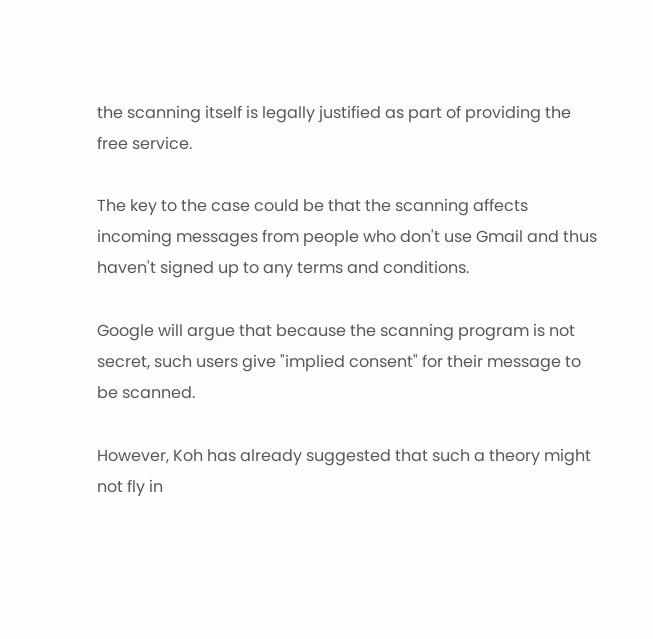the scanning itself is legally justified as part of providing the free service.

The key to the case could be that the scanning affects incoming messages from people who don't use Gmail and thus haven't signed up to any terms and conditions.

Google will argue that because the scanning program is not secret, such users give "implied consent" for their message to be scanned.

However, Koh has already suggested that such a theory might not fly in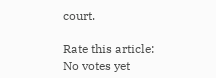court.

Rate this article:
No votes yet